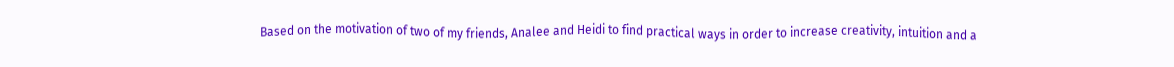Based on the motivation of two of my friends, Analee and Heidi to find practical ways in order to increase creativity, intuition and a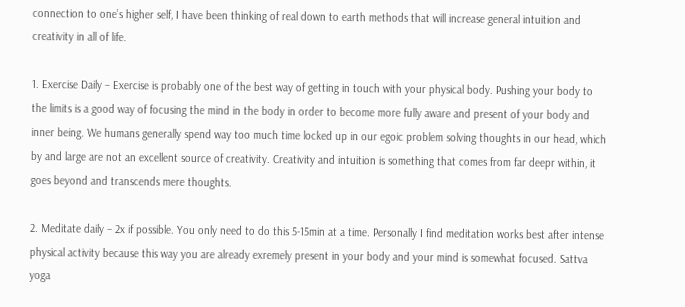connection to one’s higher self, I have been thinking of real down to earth methods that will increase general intuition and creativity in all of life.

1. Exercise Daily – Exercise is probably one of the best way of getting in touch with your physical body. Pushing your body to the limits is a good way of focusing the mind in the body in order to become more fully aware and present of your body and inner being. We humans generally spend way too much time locked up in our egoic problem solving thoughts in our head, which by and large are not an excellent source of creativity. Creativity and intuition is something that comes from far deepr within, it goes beyond and transcends mere thoughts.

2. Meditate daily – 2x if possible. You only need to do this 5-15min at a time. Personally I find meditation works best after intense physical activity because this way you are already exremely present in your body and your mind is somewhat focused. Sattva yoga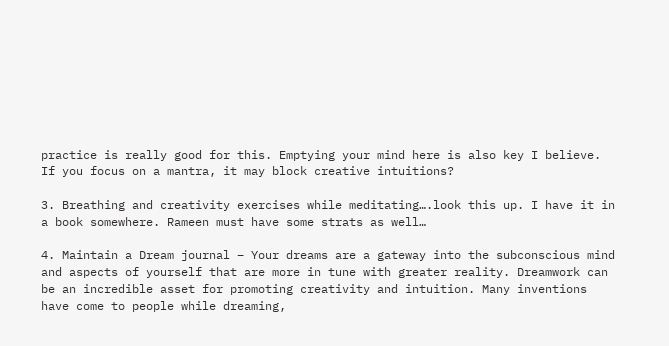practice is really good for this. Emptying your mind here is also key I believe. If you focus on a mantra, it may block creative intuitions?

3. Breathing and creativity exercises while meditating….look this up. I have it in a book somewhere. Rameen must have some strats as well…

4. Maintain a Dream journal – Your dreams are a gateway into the subconscious mind and aspects of yourself that are more in tune with greater reality. Dreamwork can be an incredible asset for promoting creativity and intuition. Many inventions have come to people while dreaming,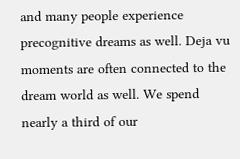and many people experience precognitive dreams as well. Deja vu moments are often connected to the dream world as well. We spend nearly a third of our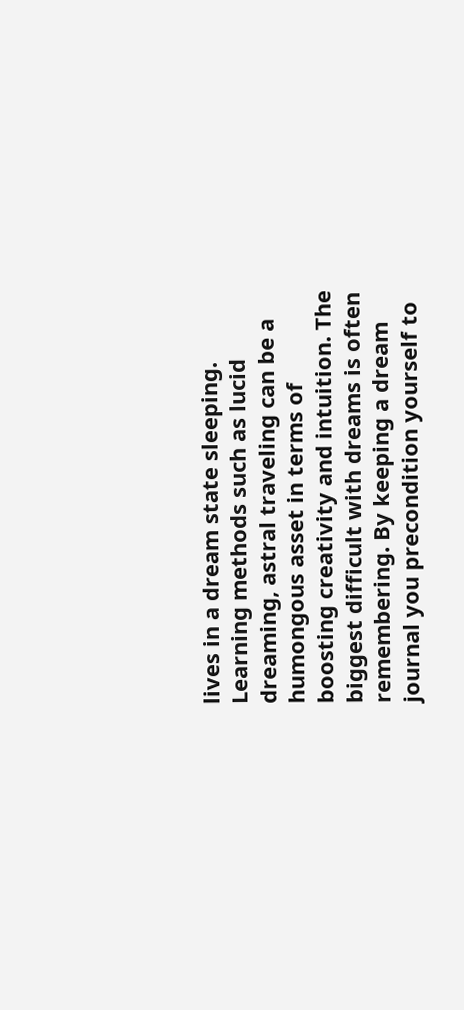lives in a dream state sleeping. Learning methods such as lucid dreaming, astral traveling can be a humongous asset in terms of boosting creativity and intuition. The biggest difficult with dreams is often remembering. By keeping a dream journal you precondition yourself to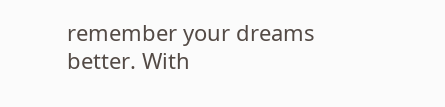remember your dreams better. With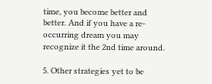time, you become better and better. And if you have a re-occurring dream you may recognize it the 2nd time around.

5. Other strategies yet to be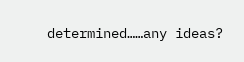determined……any ideas?